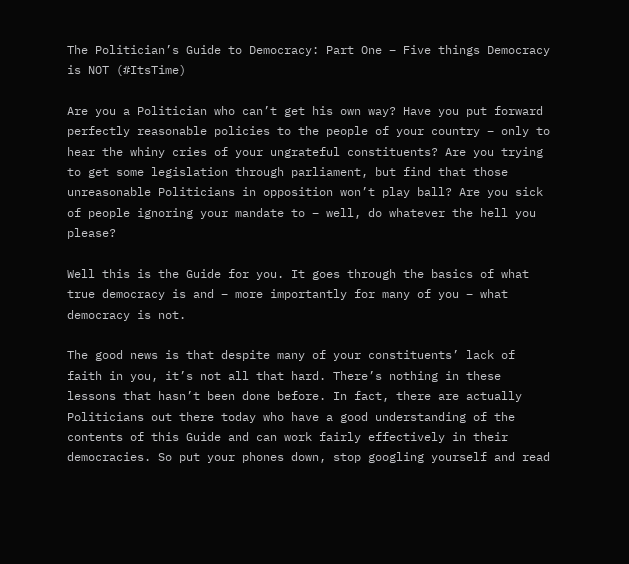The Politician’s Guide to Democracy: Part One – Five things Democracy is NOT (#ItsTime)

Are you a Politician who can’t get his own way? Have you put forward perfectly reasonable policies to the people of your country – only to hear the whiny cries of your ungrateful constituents? Are you trying to get some legislation through parliament, but find that those unreasonable Politicians in opposition won’t play ball? Are you sick of people ignoring your mandate to – well, do whatever the hell you please?

Well this is the Guide for you. It goes through the basics of what true democracy is and – more importantly for many of you – what democracy is not.

The good news is that despite many of your constituents’ lack of faith in you, it’s not all that hard. There’s nothing in these lessons that hasn’t been done before. In fact, there are actually Politicians out there today who have a good understanding of the contents of this Guide and can work fairly effectively in their democracies. So put your phones down, stop googling yourself and read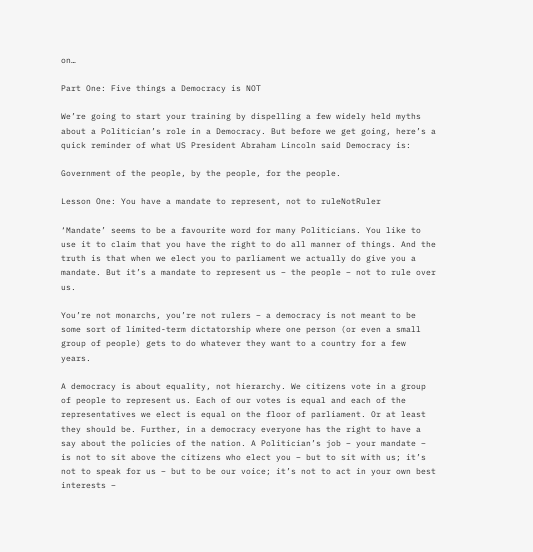on…

Part One: Five things a Democracy is NOT

We’re going to start your training by dispelling a few widely held myths about a Politician’s role in a Democracy. But before we get going, here’s a quick reminder of what US President Abraham Lincoln said Democracy is:

Government of the people, by the people, for the people.

Lesson One: You have a mandate to represent, not to ruleNotRuler

‘Mandate’ seems to be a favourite word for many Politicians. You like to use it to claim that you have the right to do all manner of things. And the truth is that when we elect you to parliament we actually do give you a mandate. But it’s a mandate to represent us – the people – not to rule over us.

You’re not monarchs, you’re not rulers – a democracy is not meant to be some sort of limited-term dictatorship where one person (or even a small group of people) gets to do whatever they want to a country for a few years.

A democracy is about equality, not hierarchy. We citizens vote in a group of people to represent us. Each of our votes is equal and each of the representatives we elect is equal on the floor of parliament. Or at least they should be. Further, in a democracy everyone has the right to have a say about the policies of the nation. A Politician’s job – your mandate – is not to sit above the citizens who elect you – but to sit with us; it’s not to speak for us – but to be our voice; it’s not to act in your own best interests –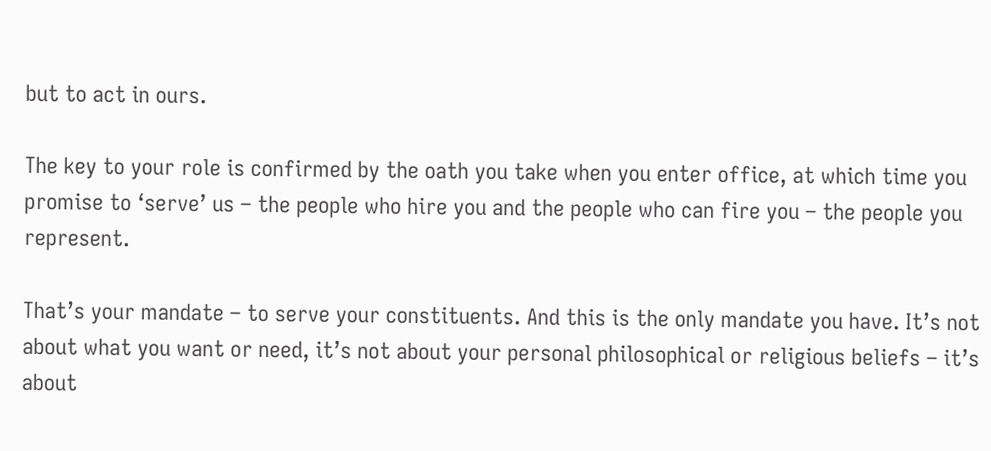but to act in ours.

The key to your role is confirmed by the oath you take when you enter office, at which time you promise to ‘serve’ us – the people who hire you and the people who can fire you – the people you represent.

That’s your mandate – to serve your constituents. And this is the only mandate you have. It’s not about what you want or need, it’s not about your personal philosophical or religious beliefs – it’s about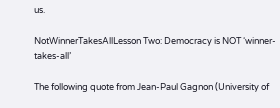us.

NotWinnerTakesAllLesson Two: Democracy is NOT ‘winner-takes-all’

The following quote from Jean-Paul Gagnon (University of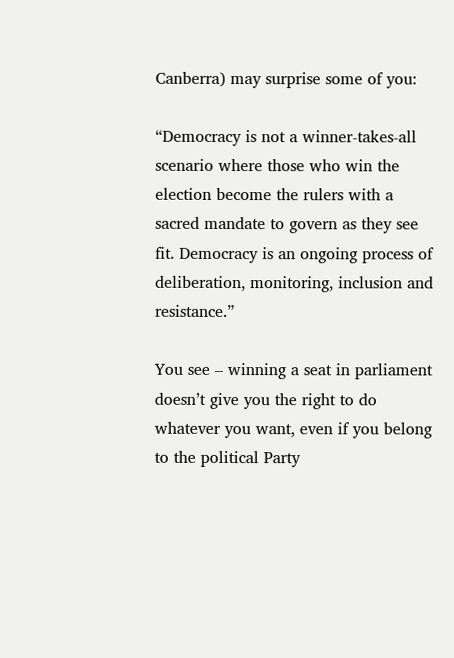Canberra) may surprise some of you:

“Democracy is not a winner-takes-all scenario where those who win the election become the rulers with a sacred mandate to govern as they see fit. Democracy is an ongoing process of deliberation, monitoring, inclusion and resistance.”

You see – winning a seat in parliament doesn’t give you the right to do whatever you want, even if you belong to the political Party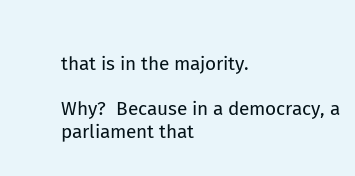that is in the majority.

Why?  Because in a democracy, a parliament that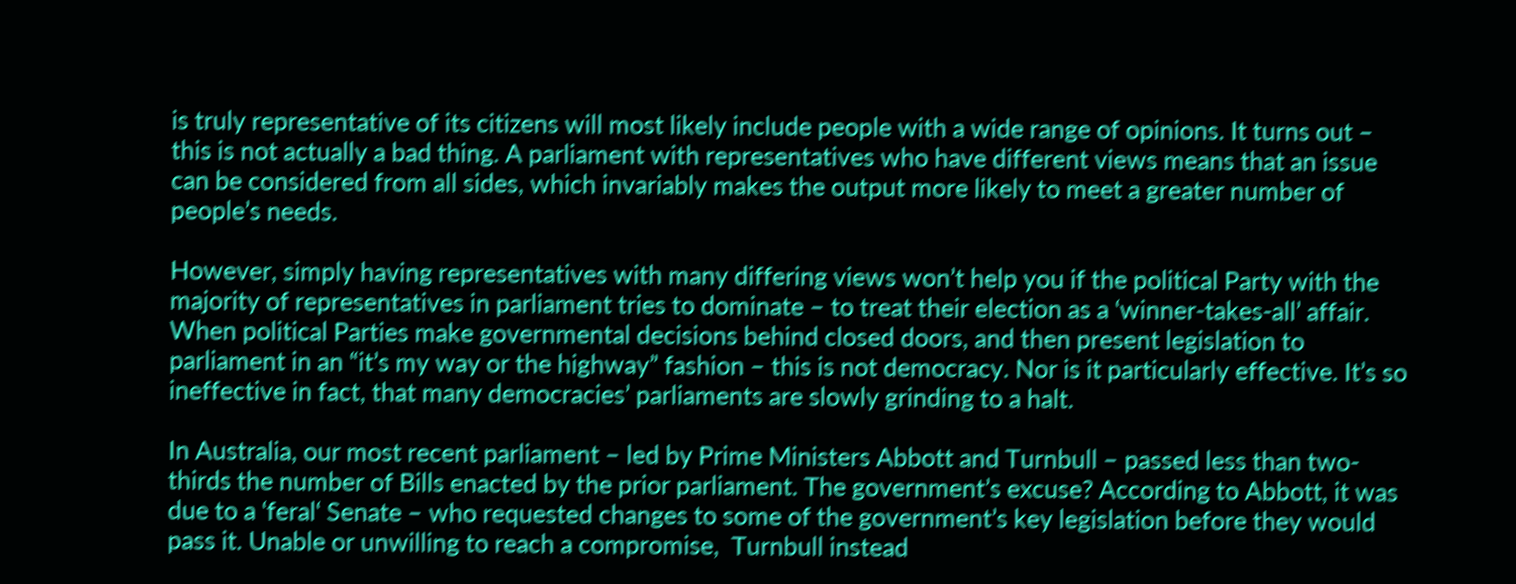is truly representative of its citizens will most likely include people with a wide range of opinions. It turns out – this is not actually a bad thing. A parliament with representatives who have different views means that an issue can be considered from all sides, which invariably makes the output more likely to meet a greater number of people’s needs.

However, simply having representatives with many differing views won’t help you if the political Party with the majority of representatives in parliament tries to dominate – to treat their election as a ‘winner-takes-all’ affair. When political Parties make governmental decisions behind closed doors, and then present legislation to parliament in an “it’s my way or the highway” fashion – this is not democracy. Nor is it particularly effective. It’s so ineffective in fact, that many democracies’ parliaments are slowly grinding to a halt.

In Australia, our most recent parliament – led by Prime Ministers Abbott and Turnbull – passed less than two-thirds the number of Bills enacted by the prior parliament. The government’s excuse? According to Abbott, it was due to a ‘feral‘ Senate – who requested changes to some of the government’s key legislation before they would pass it. Unable or unwilling to reach a compromise,  Turnbull instead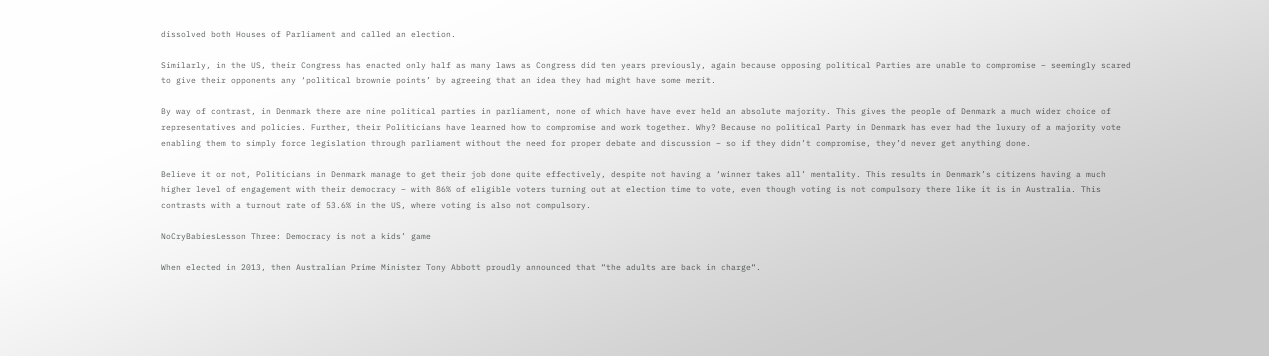dissolved both Houses of Parliament and called an election.

Similarly, in the US, their Congress has enacted only half as many laws as Congress did ten years previously, again because opposing political Parties are unable to compromise – seemingly scared to give their opponents any ‘political brownie points’ by agreeing that an idea they had might have some merit.

By way of contrast, in Denmark there are nine political parties in parliament, none of which have have ever held an absolute majority. This gives the people of Denmark a much wider choice of representatives and policies. Further, their Politicians have learned how to compromise and work together. Why? Because no political Party in Denmark has ever had the luxury of a majority vote enabling them to simply force legislation through parliament without the need for proper debate and discussion – so if they didn’t compromise, they’d never get anything done.

Believe it or not, Politicians in Denmark manage to get their job done quite effectively, despite not having a ‘winner takes all’ mentality. This results in Denmark’s citizens having a much higher level of engagement with their democracy – with 86% of eligible voters turning out at election time to vote, even though voting is not compulsory there like it is in Australia. This contrasts with a turnout rate of 53.6% in the US, where voting is also not compulsory.

NoCryBabiesLesson Three: Democracy is not a kids’ game

When elected in 2013, then Australian Prime Minister Tony Abbott proudly announced that “the adults are back in charge“.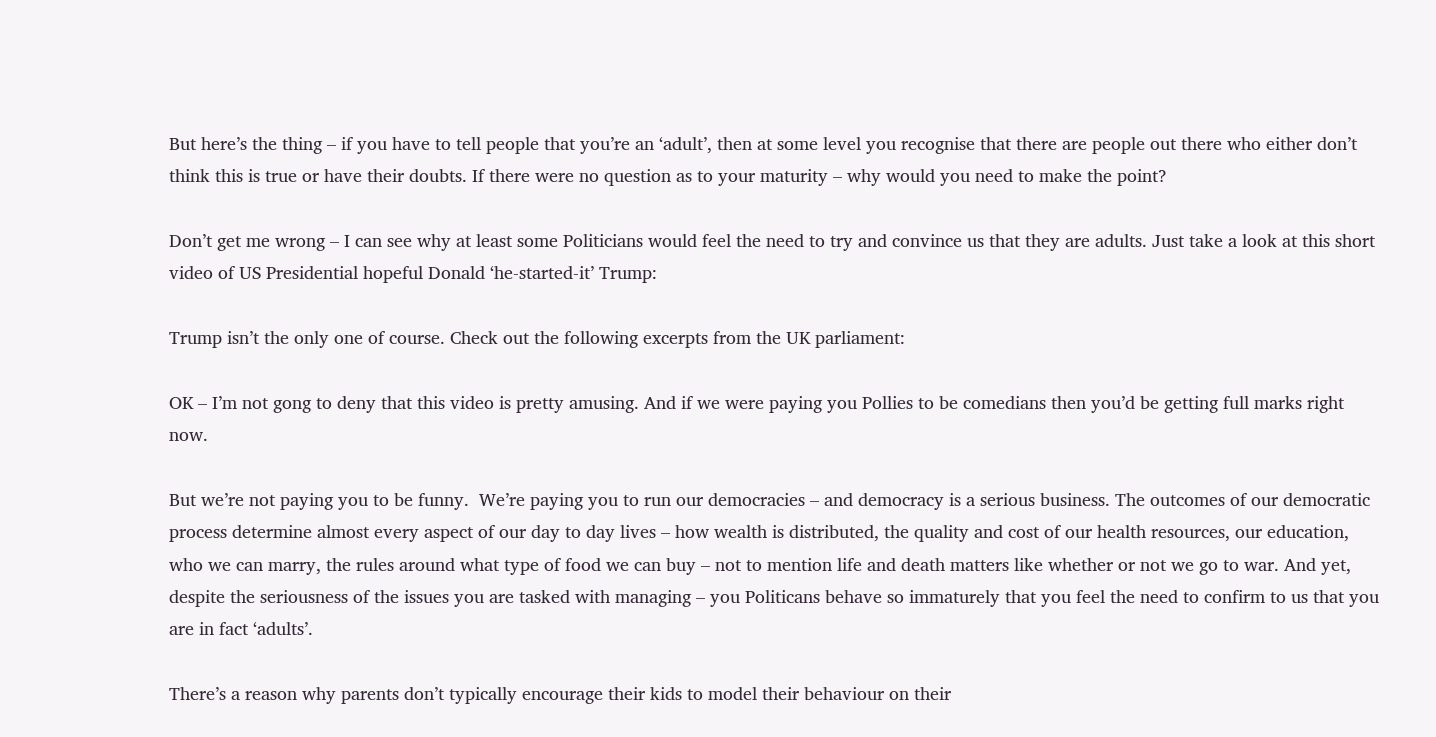But here’s the thing – if you have to tell people that you’re an ‘adult’, then at some level you recognise that there are people out there who either don’t think this is true or have their doubts. If there were no question as to your maturity – why would you need to make the point?

Don’t get me wrong – I can see why at least some Politicians would feel the need to try and convince us that they are adults. Just take a look at this short video of US Presidential hopeful Donald ‘he-started-it’ Trump:

Trump isn’t the only one of course. Check out the following excerpts from the UK parliament:

OK – I’m not gong to deny that this video is pretty amusing. And if we were paying you Pollies to be comedians then you’d be getting full marks right now.

But we’re not paying you to be funny.  We’re paying you to run our democracies – and democracy is a serious business. The outcomes of our democratic process determine almost every aspect of our day to day lives – how wealth is distributed, the quality and cost of our health resources, our education, who we can marry, the rules around what type of food we can buy – not to mention life and death matters like whether or not we go to war. And yet, despite the seriousness of the issues you are tasked with managing – you Politicans behave so immaturely that you feel the need to confirm to us that you are in fact ‘adults’.

There’s a reason why parents don’t typically encourage their kids to model their behaviour on their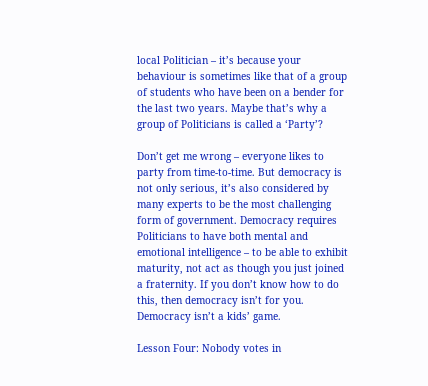local Politician – it’s because your behaviour is sometimes like that of a group of students who have been on a bender for the last two years. Maybe that’s why a group of Politicians is called a ‘Party’?

Don’t get me wrong – everyone likes to party from time-to-time. But democracy is not only serious, it’s also considered by many experts to be the most challenging form of government. Democracy requires Politicians to have both mental and emotional intelligence – to be able to exhibit maturity, not act as though you just joined a fraternity. If you don’t know how to do this, then democracy isn’t for you. Democracy isn’t a kids’ game.

Lesson Four: Nobody votes in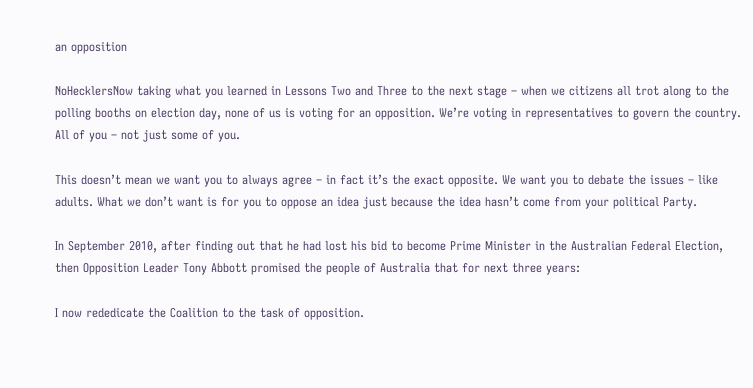an opposition

NoHecklersNow taking what you learned in Lessons Two and Three to the next stage – when we citizens all trot along to the polling booths on election day, none of us is voting for an opposition. We’re voting in representatives to govern the country. All of you – not just some of you.

This doesn’t mean we want you to always agree – in fact it’s the exact opposite. We want you to debate the issues – like adults. What we don’t want is for you to oppose an idea just because the idea hasn’t come from your political Party.

In September 2010, after finding out that he had lost his bid to become Prime Minister in the Australian Federal Election, then Opposition Leader Tony Abbott promised the people of Australia that for next three years:

I now rededicate the Coalition to the task of opposition.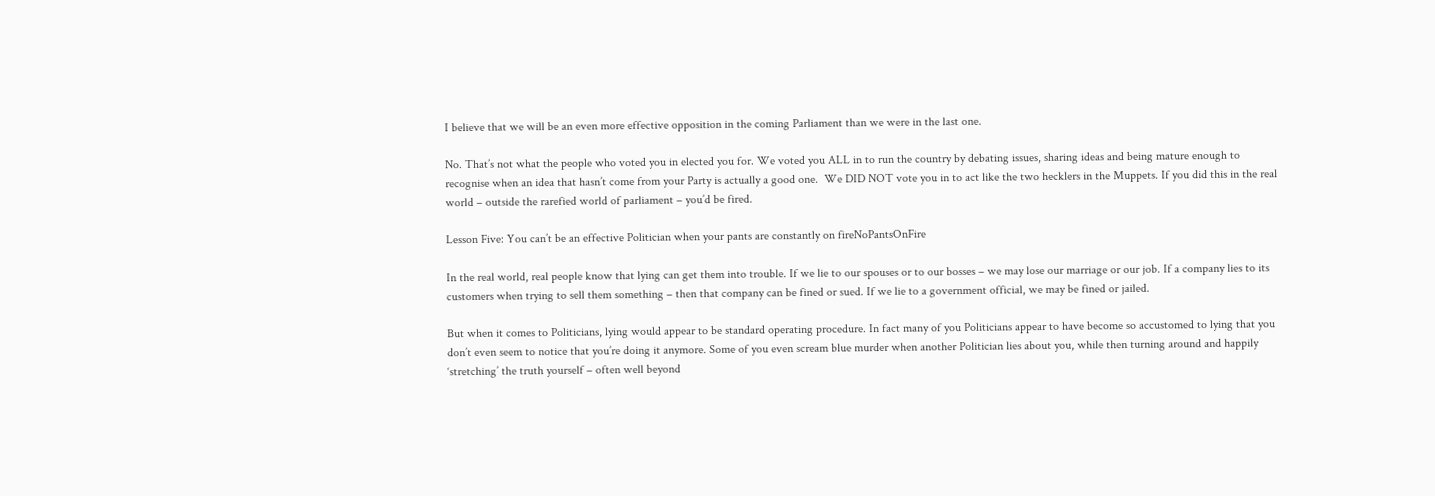I believe that we will be an even more effective opposition in the coming Parliament than we were in the last one.

No. That’s not what the people who voted you in elected you for. We voted you ALL in to run the country by debating issues, sharing ideas and being mature enough to recognise when an idea that hasn’t come from your Party is actually a good one.  We DID NOT vote you in to act like the two hecklers in the Muppets. If you did this in the real world – outside the rarefied world of parliament – you’d be fired.

Lesson Five: You can’t be an effective Politician when your pants are constantly on fireNoPantsOnFire

In the real world, real people know that lying can get them into trouble. If we lie to our spouses or to our bosses – we may lose our marriage or our job. If a company lies to its customers when trying to sell them something – then that company can be fined or sued. If we lie to a government official, we may be fined or jailed.

But when it comes to Politicians, lying would appear to be standard operating procedure. In fact many of you Politicians appear to have become so accustomed to lying that you don’t even seem to notice that you’re doing it anymore. Some of you even scream blue murder when another Politician lies about you, while then turning around and happily ‘stretching’ the truth yourself – often well beyond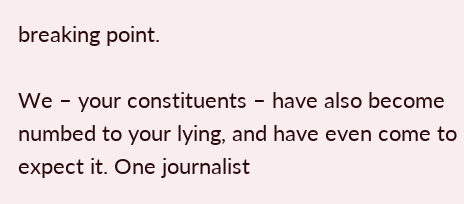breaking point.

We – your constituents – have also become numbed to your lying, and have even come to expect it. One journalist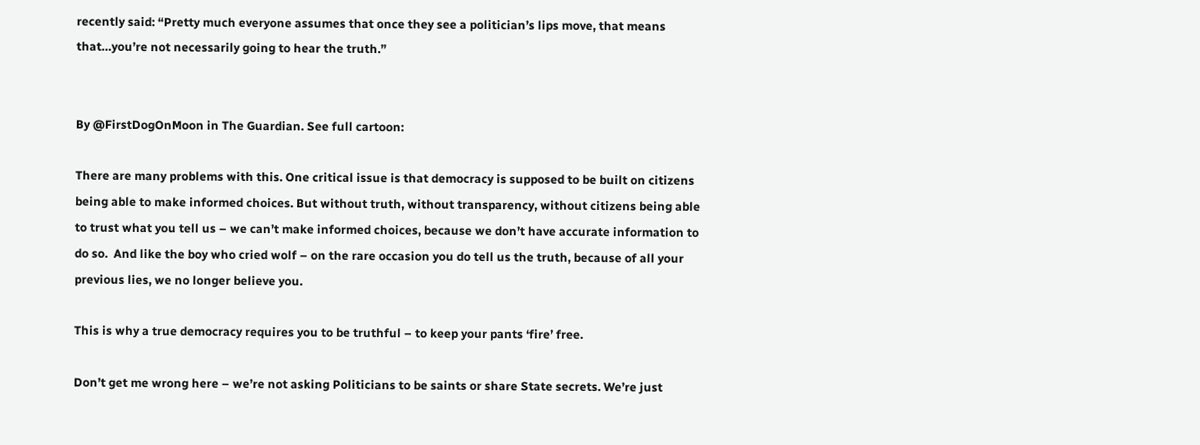recently said: “Pretty much everyone assumes that once they see a politician’s lips move, that means that…you’re not necessarily going to hear the truth.”


By @FirstDogOnMoon in The Guardian. See full cartoon:

There are many problems with this. One critical issue is that democracy is supposed to be built on citizens being able to make informed choices. But without truth, without transparency, without citizens being able to trust what you tell us – we can’t make informed choices, because we don’t have accurate information to do so.  And like the boy who cried wolf – on the rare occasion you do tell us the truth, because of all your previous lies, we no longer believe you.

This is why a true democracy requires you to be truthful – to keep your pants ‘fire’ free.

Don’t get me wrong here – we’re not asking Politicians to be saints or share State secrets. We’re just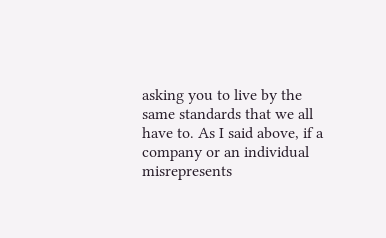asking you to live by the same standards that we all have to. As I said above, if a company or an individual misrepresents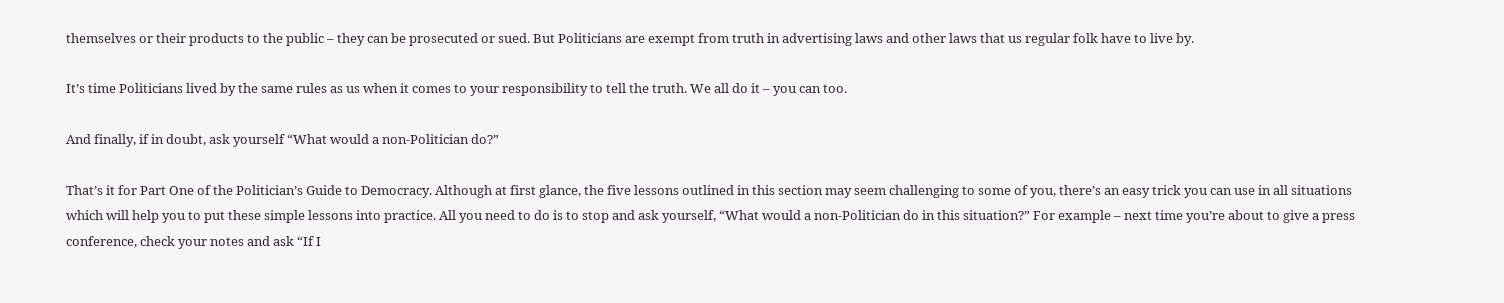themselves or their products to the public – they can be prosecuted or sued. But Politicians are exempt from truth in advertising laws and other laws that us regular folk have to live by.

It’s time Politicians lived by the same rules as us when it comes to your responsibility to tell the truth. We all do it – you can too.

And finally, if in doubt, ask yourself “What would a non-Politician do?”

That’s it for Part One of the Politician’s Guide to Democracy. Although at first glance, the five lessons outlined in this section may seem challenging to some of you, there’s an easy trick you can use in all situations which will help you to put these simple lessons into practice. All you need to do is to stop and ask yourself, “What would a non-Politician do in this situation?” For example – next time you’re about to give a press conference, check your notes and ask “If I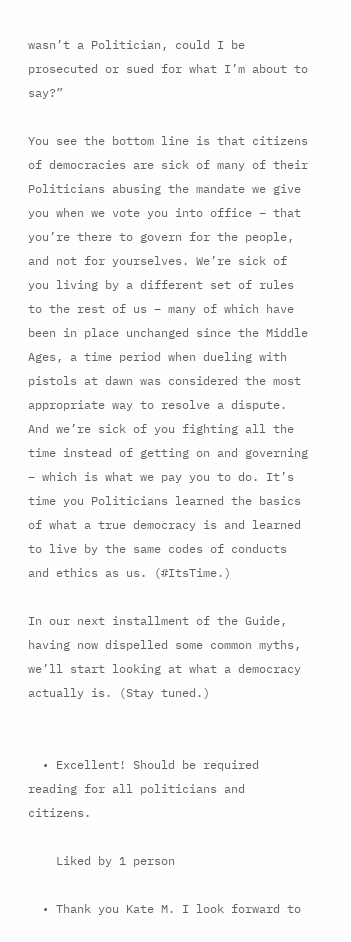wasn’t a Politician, could I be prosecuted or sued for what I’m about to say?”

You see the bottom line is that citizens of democracies are sick of many of their Politicians abusing the mandate we give you when we vote you into office – that you’re there to govern for the people, and not for yourselves. We’re sick of you living by a different set of rules to the rest of us – many of which have been in place unchanged since the Middle Ages, a time period when dueling with pistols at dawn was considered the most appropriate way to resolve a dispute. And we’re sick of you fighting all the time instead of getting on and governing – which is what we pay you to do. It’s time you Politicians learned the basics of what a true democracy is and learned to live by the same codes of conducts and ethics as us. (#ItsTime.)

In our next installment of the Guide, having now dispelled some common myths, we’ll start looking at what a democracy actually is. (Stay tuned.)


  • Excellent! Should be required reading for all politicians and citizens.

    Liked by 1 person

  • Thank you Kate M. I look forward to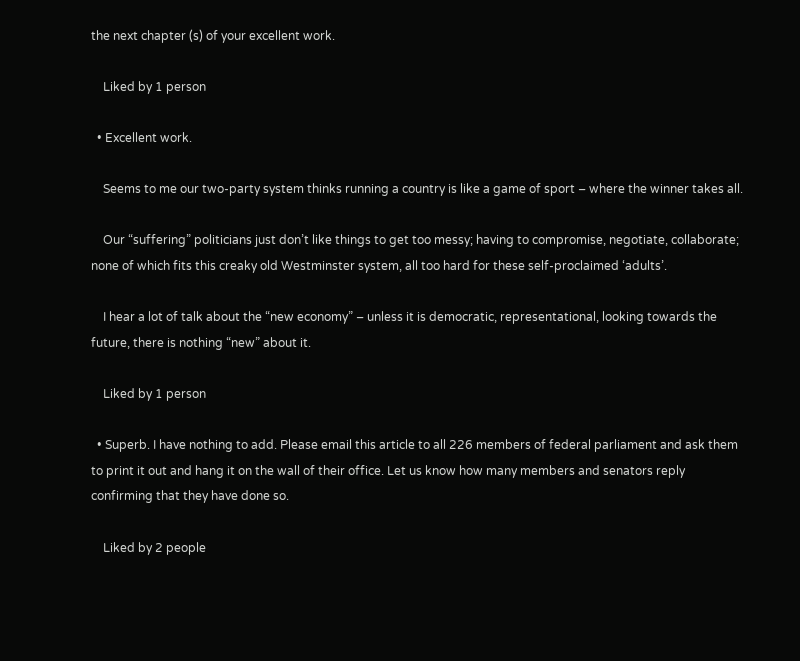the next chapter (s) of your excellent work.

    Liked by 1 person

  • Excellent work.

    Seems to me our two-party system thinks running a country is like a game of sport – where the winner takes all.

    Our “suffering” politicians just don’t like things to get too messy; having to compromise, negotiate, collaborate; none of which fits this creaky old Westminster system, all too hard for these self-proclaimed ‘adults’.

    I hear a lot of talk about the “new economy” – unless it is democratic, representational, looking towards the future, there is nothing “new” about it.

    Liked by 1 person

  • Superb. I have nothing to add. Please email this article to all 226 members of federal parliament and ask them to print it out and hang it on the wall of their office. Let us know how many members and senators reply confirming that they have done so.

    Liked by 2 people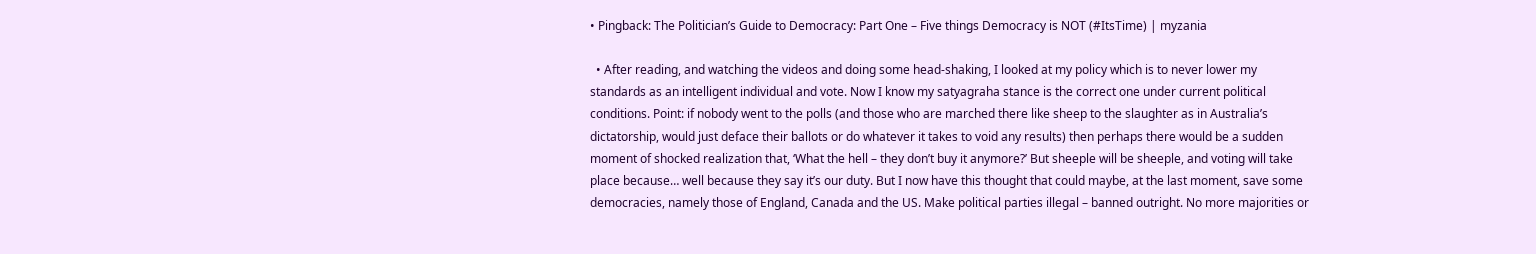• Pingback: The Politician’s Guide to Democracy: Part One – Five things Democracy is NOT (#ItsTime) | myzania

  • After reading, and watching the videos and doing some head-shaking, I looked at my policy which is to never lower my standards as an intelligent individual and vote. Now I know my satyagraha stance is the correct one under current political conditions. Point: if nobody went to the polls (and those who are marched there like sheep to the slaughter as in Australia’s dictatorship, would just deface their ballots or do whatever it takes to void any results) then perhaps there would be a sudden moment of shocked realization that, ‘What the hell – they don’t buy it anymore?’ But sheeple will be sheeple, and voting will take place because… well because they say it’s our duty. But I now have this thought that could maybe, at the last moment, save some democracies, namely those of England, Canada and the US. Make political parties illegal – banned outright. No more majorities or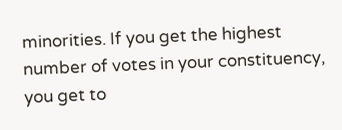minorities. If you get the highest number of votes in your constituency, you get to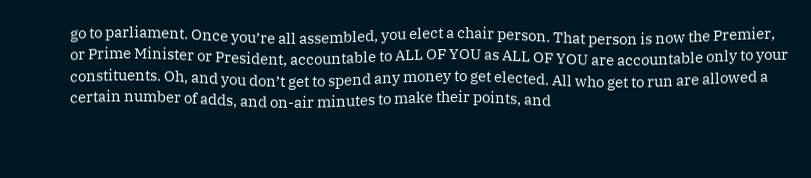go to parliament. Once you’re all assembled, you elect a chair person. That person is now the Premier, or Prime Minister or President, accountable to ALL OF YOU as ALL OF YOU are accountable only to your constituents. Oh, and you don’t get to spend any money to get elected. All who get to run are allowed a certain number of adds, and on-air minutes to make their points, and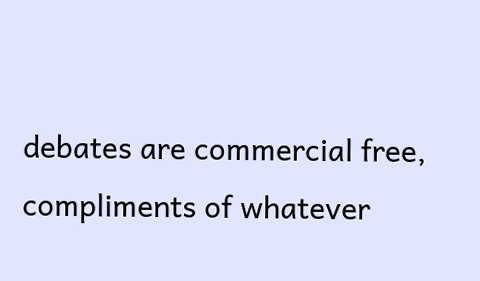debates are commercial free, compliments of whatever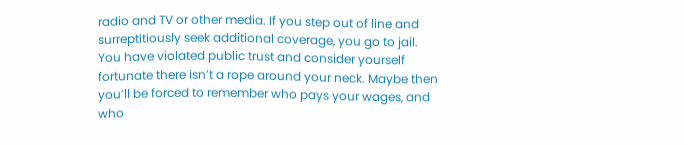radio and TV or other media. If you step out of line and surreptitiously seek additional coverage, you go to jail. You have violated public trust and consider yourself fortunate there isn’t a rope around your neck. Maybe then you’ll be forced to remember who pays your wages, and who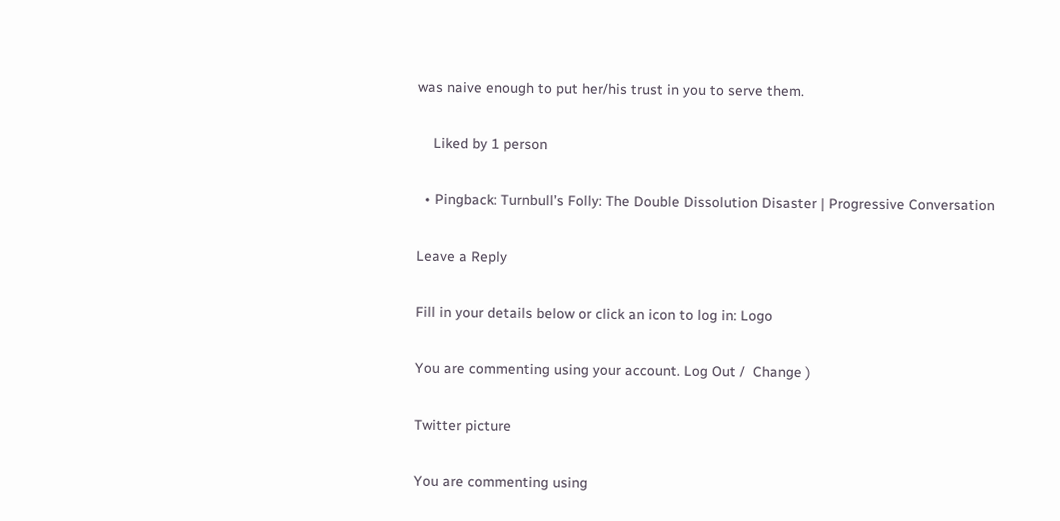was naive enough to put her/his trust in you to serve them.

    Liked by 1 person

  • Pingback: Turnbull’s Folly: The Double Dissolution Disaster | Progressive Conversation

Leave a Reply

Fill in your details below or click an icon to log in: Logo

You are commenting using your account. Log Out /  Change )

Twitter picture

You are commenting using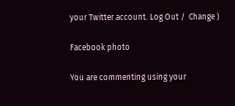your Twitter account. Log Out /  Change )

Facebook photo

You are commenting using your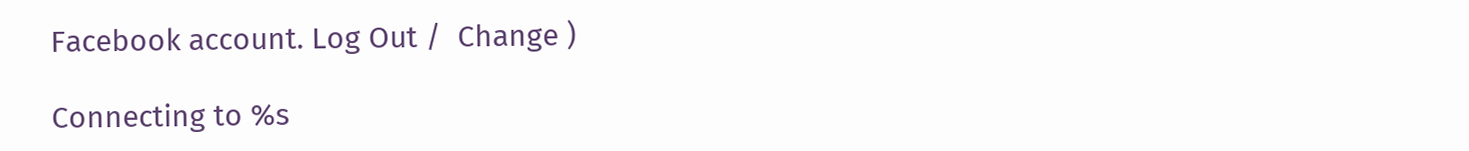Facebook account. Log Out /  Change )

Connecting to %s